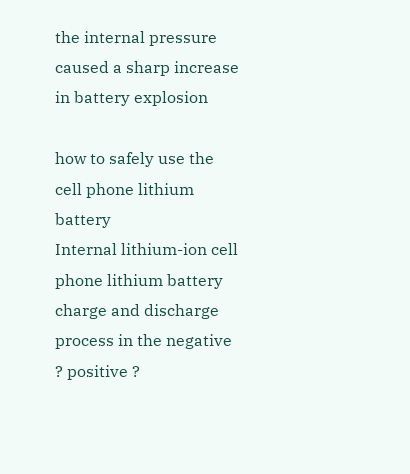the internal pressure caused a sharp increase in battery explosion

how to safely use the cell phone lithium battery
Internal lithium-ion cell phone lithium battery charge and discharge process in the negative ? positive ?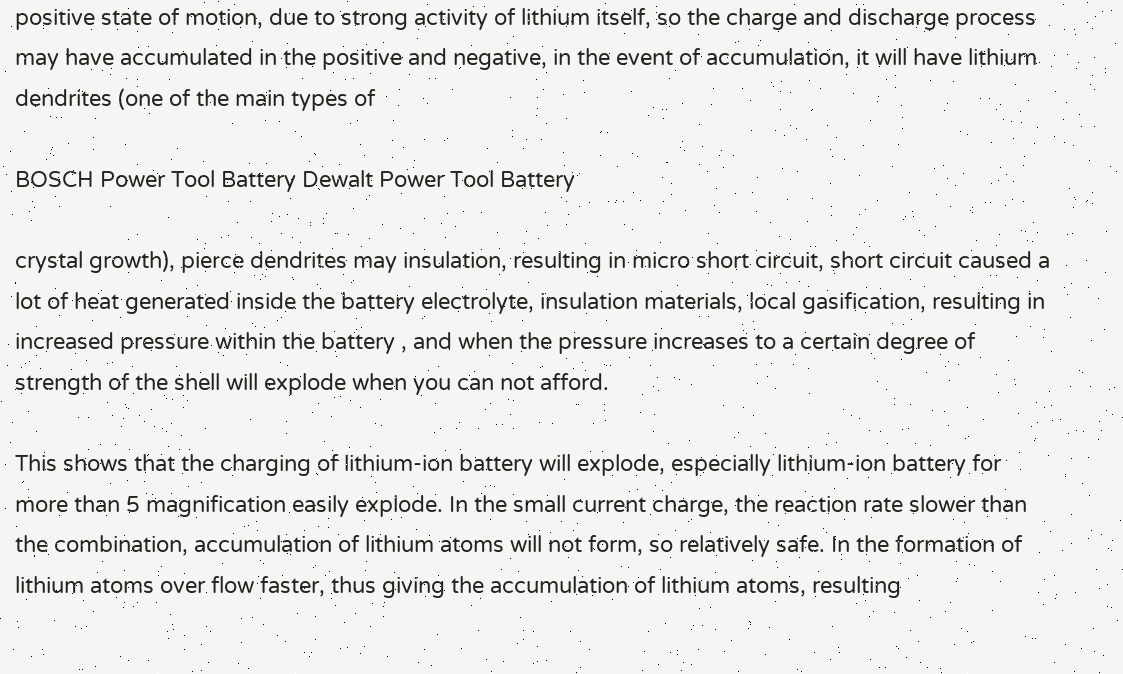positive state of motion, due to strong activity of lithium itself, so the charge and discharge process may have accumulated in the positive and negative, in the event of accumulation, it will have lithium dendrites (one of the main types of

BOSCH Power Tool Battery Dewalt Power Tool Battery

crystal growth), pierce dendrites may insulation, resulting in micro short circuit, short circuit caused a lot of heat generated inside the battery electrolyte, insulation materials, local gasification, resulting in increased pressure within the battery , and when the pressure increases to a certain degree of strength of the shell will explode when you can not afford.

This shows that the charging of lithium-ion battery will explode, especially lithium-ion battery for more than 5 magnification easily explode. In the small current charge, the reaction rate slower than the combination, accumulation of lithium atoms will not form, so relatively safe. In the formation of lithium atoms over flow faster, thus giving the accumulation of lithium atoms, resulting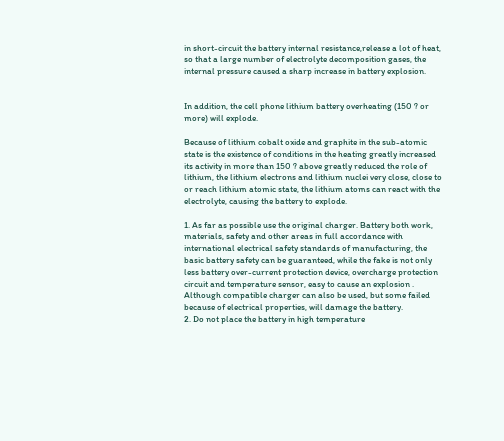in short-circuit the battery internal resistance,release a lot of heat, so that a large number of electrolyte decomposition gases, the internal pressure caused a sharp increase in battery explosion.


In addition, the cell phone lithium battery overheating (150 ? or more) will explode.

Because of lithium cobalt oxide and graphite in the sub-atomic state is the existence of conditions in the heating greatly increased its activity in more than 150 ? above greatly reduced the role of lithium, the lithium electrons and lithium nuclei very close, close to or reach lithium atomic state, the lithium atoms can react with the electrolyte, causing the battery to explode.

1. As far as possible use the original charger. Battery both work, materials, safety and other areas in full accordance with international electrical safety standards of manufacturing, the basic battery safety can be guaranteed, while the fake is not only less battery over-current protection device, overcharge protection circuit and temperature sensor, easy to cause an explosion . Although compatible charger can also be used, but some failed because of electrical properties, will damage the battery.
2. Do not place the battery in high temperature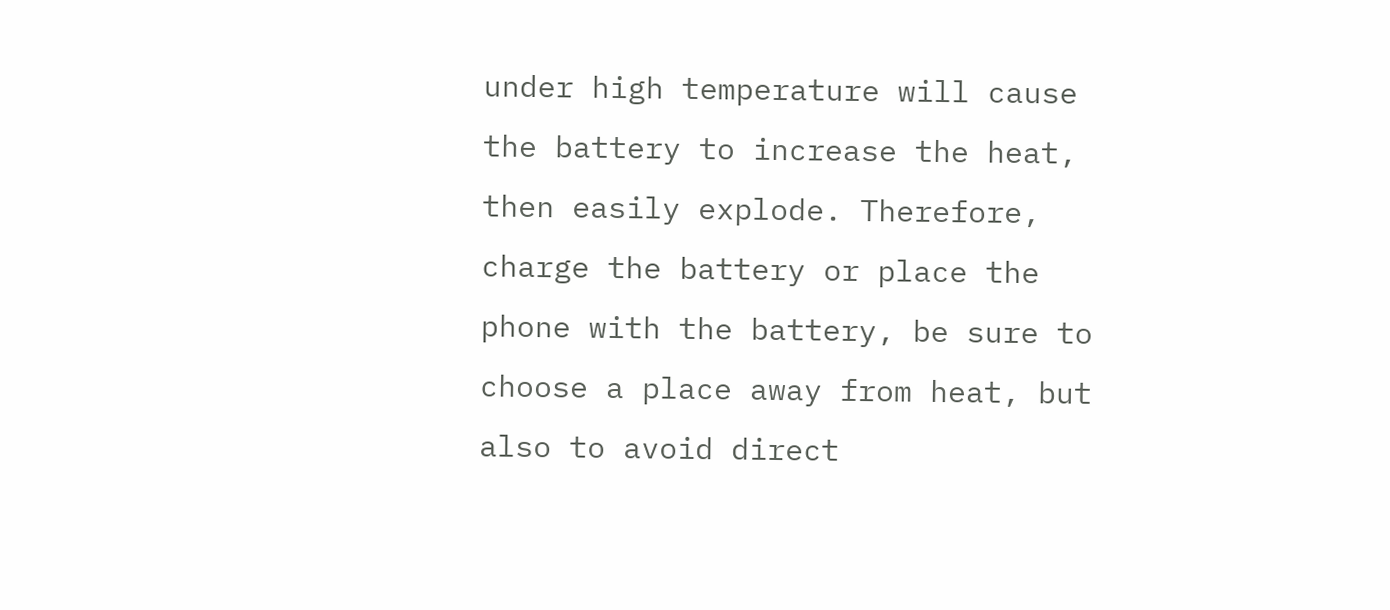under high temperature will cause the battery to increase the heat, then easily explode. Therefore, charge the battery or place the phone with the battery, be sure to choose a place away from heat, but also to avoid direct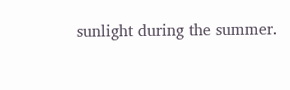sunlight during the summer.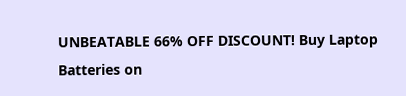UNBEATABLE 66% OFF DISCOUNT! Buy Laptop Batteries on